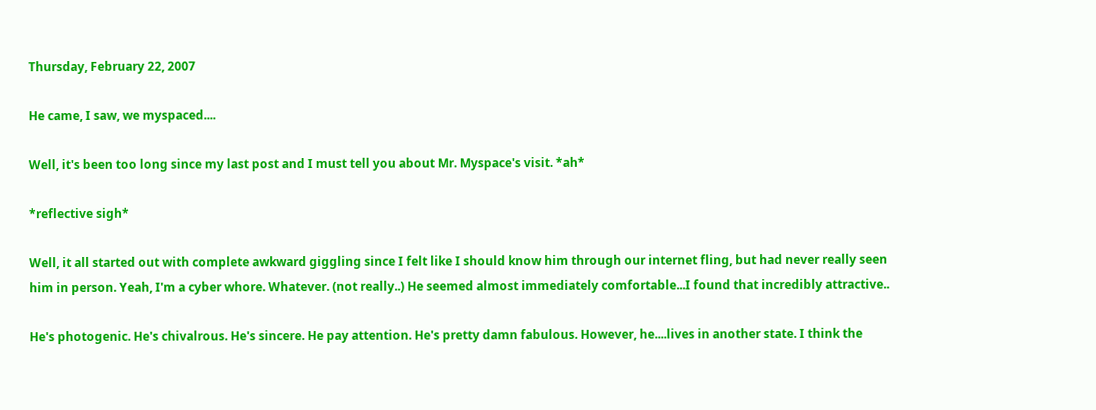Thursday, February 22, 2007

He came, I saw, we myspaced....

Well, it's been too long since my last post and I must tell you about Mr. Myspace's visit. *ah*

*reflective sigh*

Well, it all started out with complete awkward giggling since I felt like I should know him through our internet fling, but had never really seen him in person. Yeah, I'm a cyber whore. Whatever. (not really..) He seemed almost immediately comfortable...I found that incredibly attractive..

He's photogenic. He's chivalrous. He's sincere. He pay attention. He's pretty damn fabulous. However, he....lives in another state. I think the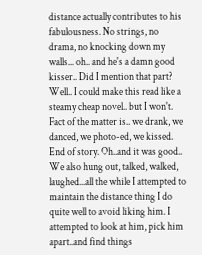distance actually contributes to his fabulousness. No strings, no drama, no knocking down my walls... oh.. and he's a damn good kisser.. Did I mention that part? Well.. I could make this read like a steamy cheap novel.. but I won't. Fact of the matter is.. we drank, we danced, we photo-ed, we kissed. End of story. Oh..and it was good.. We also hung out, talked, walked, laughed...all the while I attempted to maintain the distance thing I do quite well to avoid liking him. I attempted to look at him, pick him apart..and find things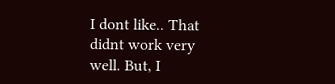I dont like.. That didnt work very well. But, I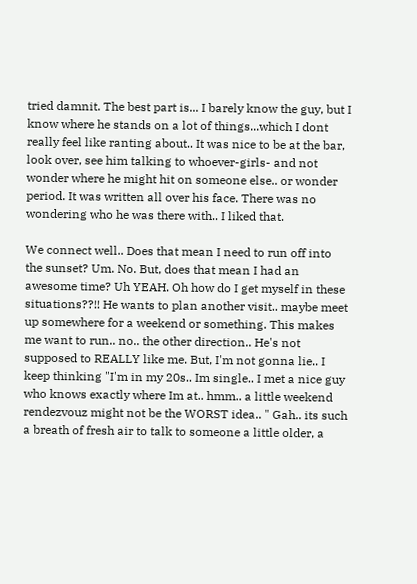tried damnit. The best part is... I barely know the guy, but I know where he stands on a lot of things...which I dont really feel like ranting about.. It was nice to be at the bar, look over, see him talking to whoever-girls- and not wonder where he might hit on someone else.. or wonder period. It was written all over his face. There was no wondering who he was there with.. I liked that.

We connect well.. Does that mean I need to run off into the sunset? Um. No. But, does that mean I had an awesome time? Uh YEAH. Oh how do I get myself in these situations??!! He wants to plan another visit.. maybe meet up somewhere for a weekend or something. This makes me want to run.. no.. the other direction.. He's not supposed to REALLY like me. But, I'm not gonna lie.. I keep thinking "I'm in my 20s.. Im single.. I met a nice guy who knows exactly where Im at.. hmm.. a little weekend rendezvouz might not be the WORST idea.. " Gah.. its such a breath of fresh air to talk to someone a little older, a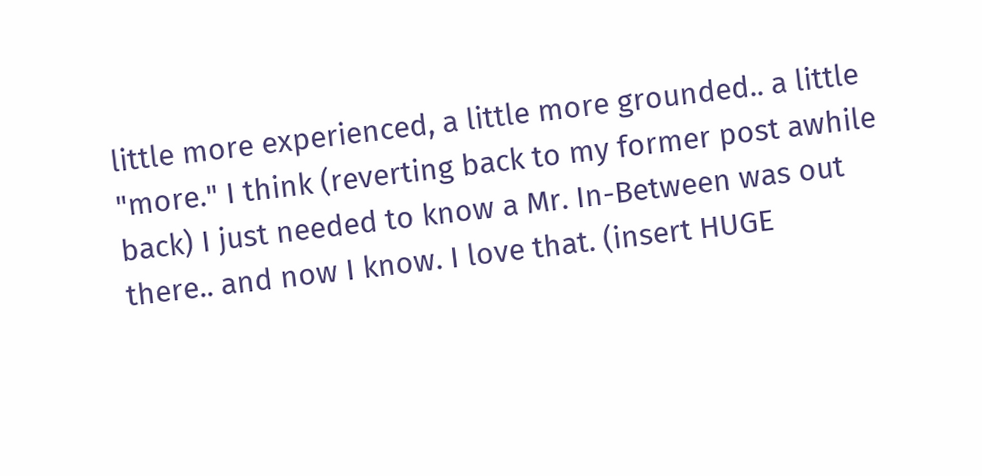little more experienced, a little more grounded.. a little "more." I think (reverting back to my former post awhile back) I just needed to know a Mr. In-Between was out there.. and now I know. I love that. (insert HUGE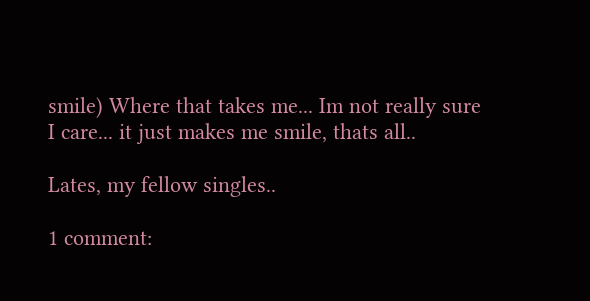smile) Where that takes me... Im not really sure I care... it just makes me smile, thats all..

Lates, my fellow singles..

1 comment: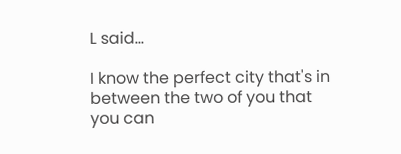L said...

I know the perfect city that's in between the two of you that you can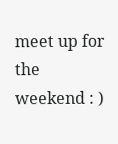meet up for the weekend : )